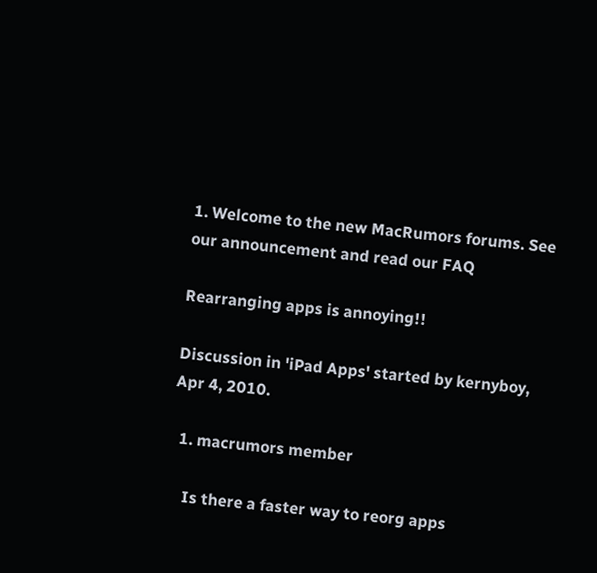1. Welcome to the new MacRumors forums. See our announcement and read our FAQ

Rearranging apps is annoying!!

Discussion in 'iPad Apps' started by kernyboy, Apr 4, 2010.

  1. macrumors member

    Is there a faster way to reorg apps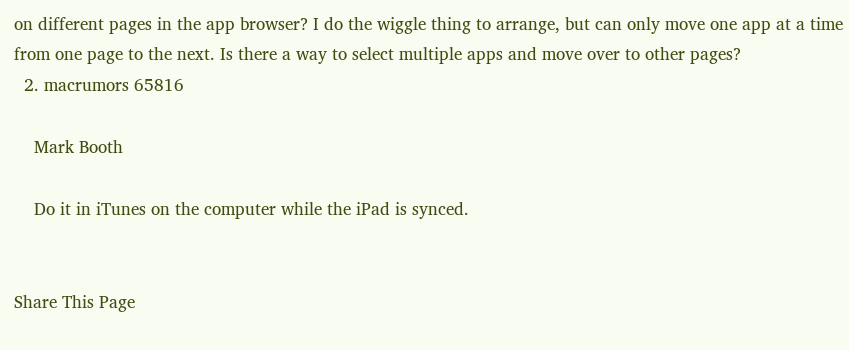on different pages in the app browser? I do the wiggle thing to arrange, but can only move one app at a time from one page to the next. Is there a way to select multiple apps and move over to other pages?
  2. macrumors 65816

    Mark Booth

    Do it in iTunes on the computer while the iPad is synced.


Share This Page